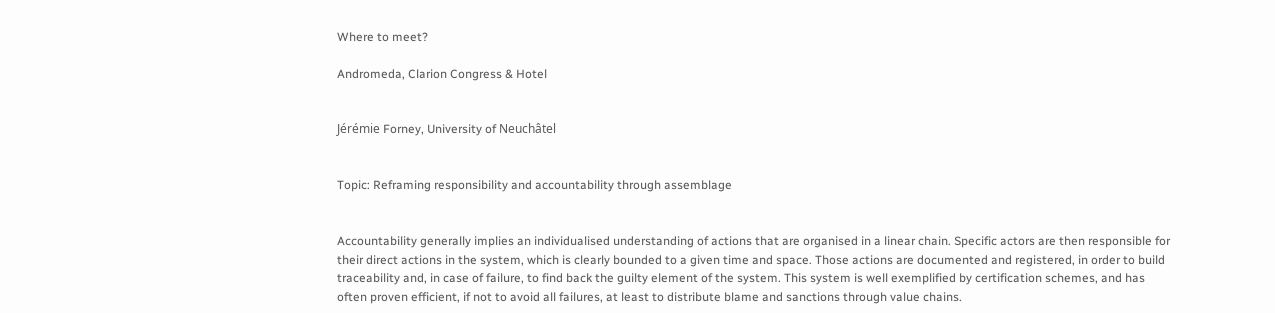Where to meet?

Andromeda, Clarion Congress & Hotel


Jérémie Forney, University of Neuchâtel


Topic: Reframing responsibility and accountability through assemblage


Accountability generally implies an individualised understanding of actions that are organised in a linear chain. Specific actors are then responsible for their direct actions in the system, which is clearly bounded to a given time and space. Those actions are documented and registered, in order to build traceability and, in case of failure, to find back the guilty element of the system. This system is well exemplified by certification schemes, and has often proven efficient, if not to avoid all failures, at least to distribute blame and sanctions through value chains.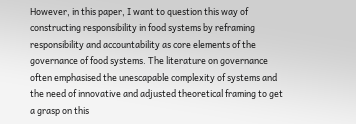However, in this paper, I want to question this way of constructing responsibility in food systems by reframing responsibility and accountability as core elements of the governance of food systems. The literature on governance often emphasised the unescapable complexity of systems and the need of innovative and adjusted theoretical framing to get a grasp on this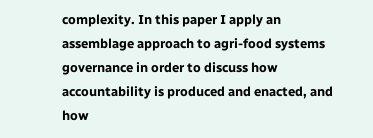complexity. In this paper I apply an assemblage approach to agri-food systems governance in order to discuss how accountability is produced and enacted, and how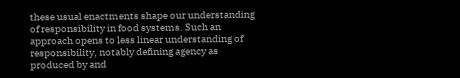these usual enactments shape our understanding of responsibility in food systems. Such an approach opens to less linear understanding of responsibility, notably defining agency as produced by and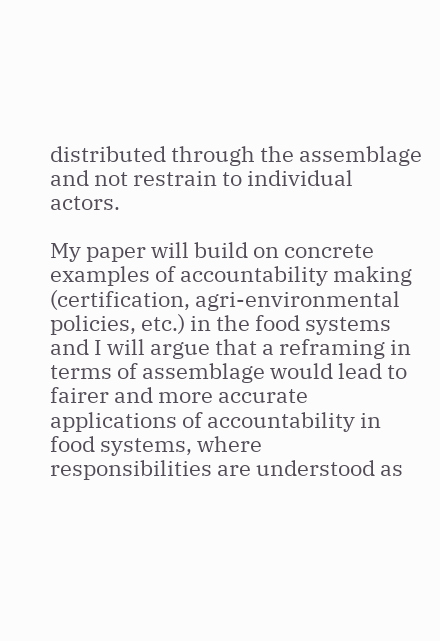distributed through the assemblage and not restrain to individual actors.

My paper will build on concrete examples of accountability making (certification, agri-environmental policies, etc.) in the food systems and I will argue that a reframing in terms of assemblage would lead to fairer and more accurate applications of accountability in food systems, where responsibilities are understood as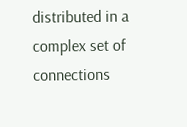distributed in a complex set of connections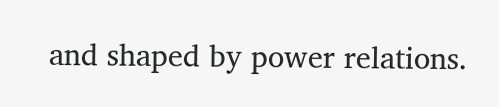and shaped by power relations.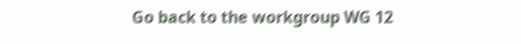Go back to the workgroup WG 12